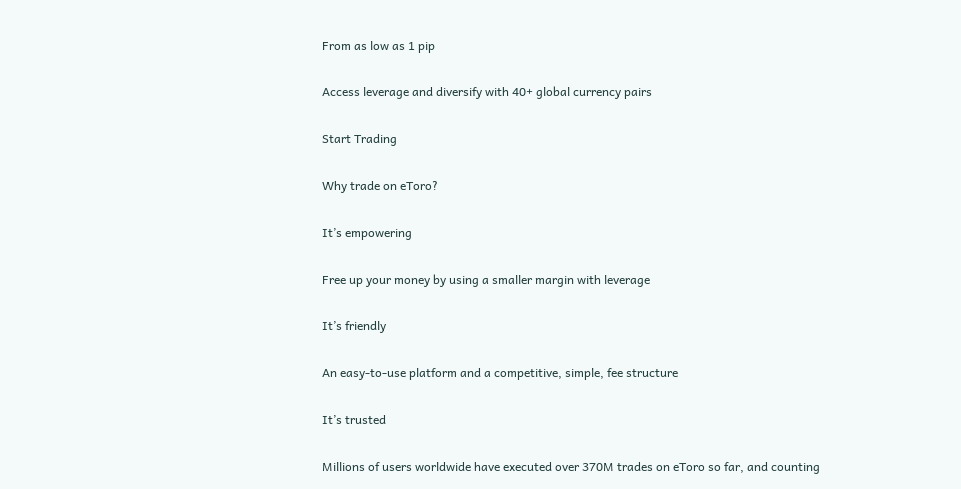From as low as 1 pip

Access leverage and diversify with 40+ global currency pairs

Start Trading

Why trade on eToro?

It’s empowering

Free up your money by using a smaller margin with leverage

It’s friendly

An easy-to-use platform and a competitive, simple, fee structure

It’s trusted

Millions of users worldwide have executed over 370M trades on eToro so far, and counting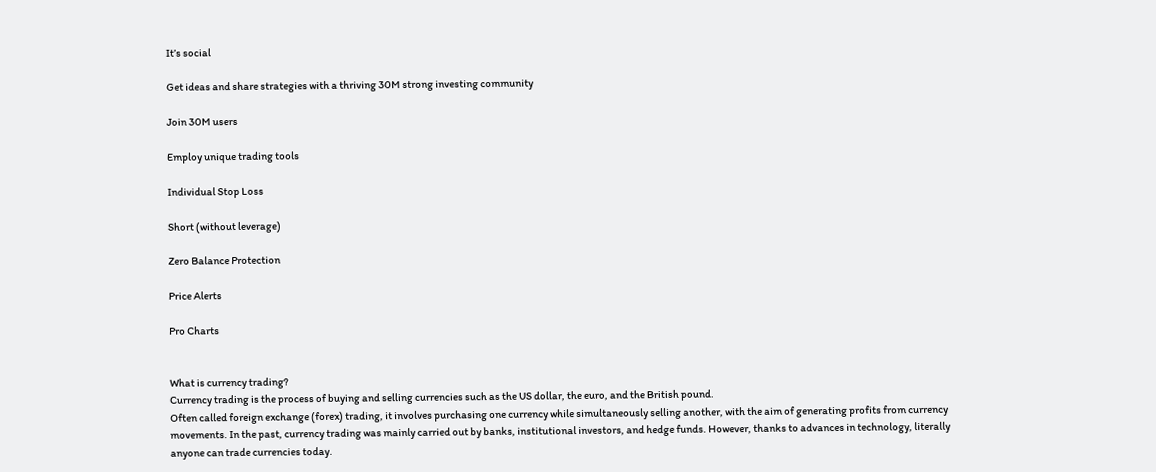It’s social

Get ideas and share strategies with a thriving 30M strong investing community

Join 30M users

Employ unique trading tools

Individual Stop Loss

Short (without leverage)

Zero Balance Protection

Price Alerts

Pro Charts


What is currency trading?
Currency trading is the process of buying and selling currencies such as the US dollar, the euro, and the British pound.
Often called foreign exchange (forex) trading, it involves purchasing one currency while simultaneously selling another, with the aim of generating profits from currency movements. In the past, currency trading was mainly carried out by banks, institutional investors, and hedge funds. However, thanks to advances in technology, literally anyone can trade currencies today.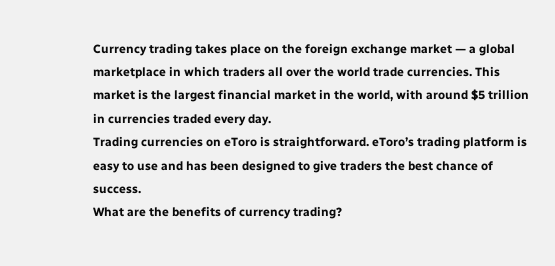Currency trading takes place on the foreign exchange market — a global marketplace in which traders all over the world trade currencies. This market is the largest financial market in the world, with around $5 trillion in currencies traded every day.
Trading currencies on eToro is straightforward. eToro’s trading platform is easy to use and has been designed to give traders the best chance of success.
What are the benefits of currency trading?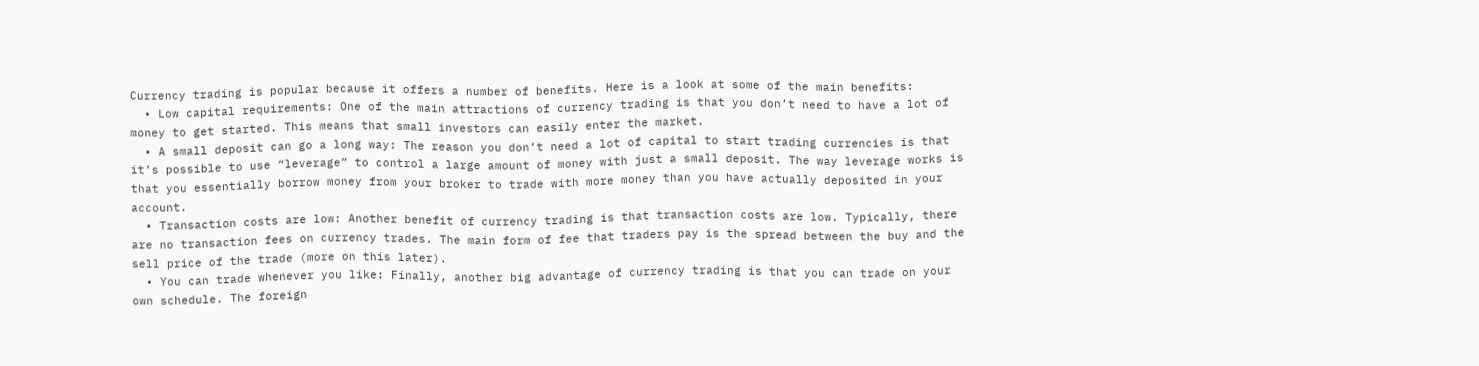Currency trading is popular because it offers a number of benefits. Here is a look at some of the main benefits:
  • Low capital requirements: One of the main attractions of currency trading is that you don’t need to have a lot of money to get started. This means that small investors can easily enter the market.
  • A small deposit can go a long way: The reason you don’t need a lot of capital to start trading currencies is that it’s possible to use “leverage” to control a large amount of money with just a small deposit. The way leverage works is that you essentially borrow money from your broker to trade with more money than you have actually deposited in your account.
  • Transaction costs are low: Another benefit of currency trading is that transaction costs are low. Typically, there are no transaction fees on currency trades. The main form of fee that traders pay is the spread between the buy and the sell price of the trade (more on this later).
  • You can trade whenever you like: Finally, another big advantage of currency trading is that you can trade on your own schedule. The foreign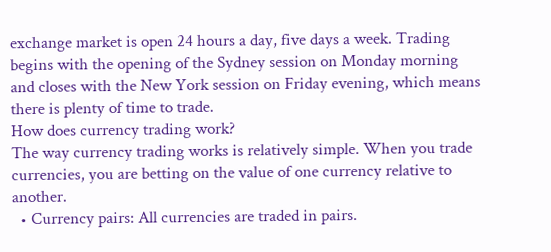exchange market is open 24 hours a day, five days a week. Trading begins with the opening of the Sydney session on Monday morning and closes with the New York session on Friday evening, which means there is plenty of time to trade.
How does currency trading work?
The way currency trading works is relatively simple. When you trade currencies, you are betting on the value of one currency relative to another.
  • Currency pairs: All currencies are traded in pairs.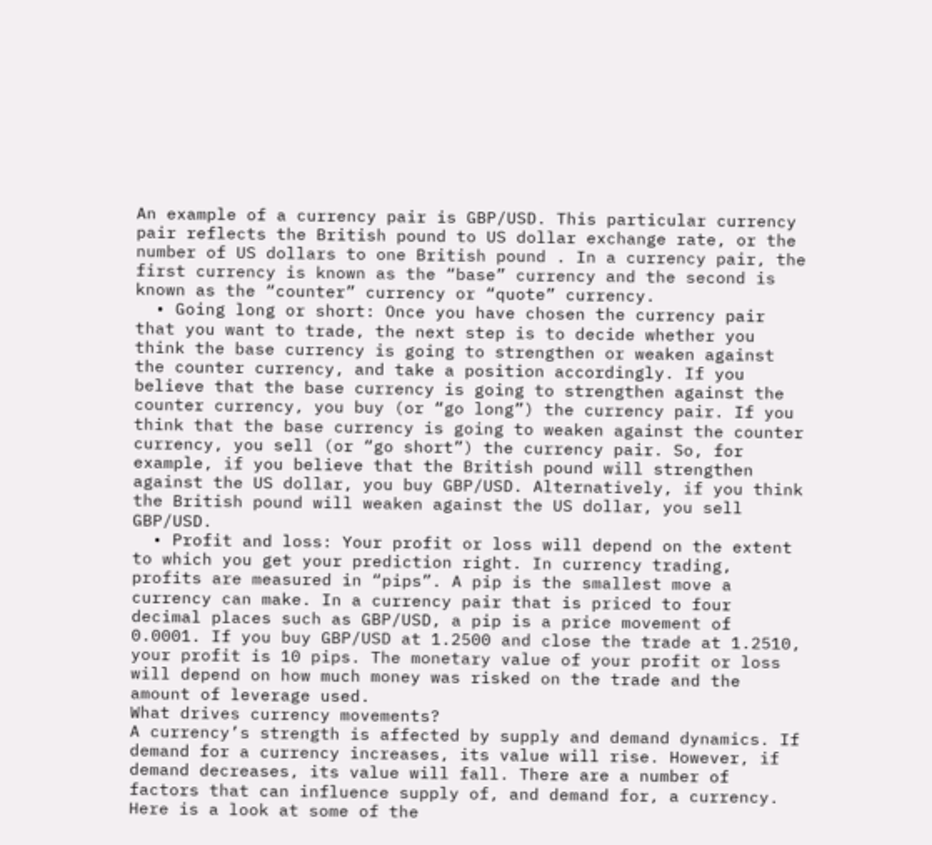An example of a currency pair is GBP/USD. This particular currency pair reflects the British pound to US dollar exchange rate, or the number of US dollars to one British pound . In a currency pair, the first currency is known as the “base” currency and the second is known as the “counter” currency or “quote” currency.
  • Going long or short: Once you have chosen the currency pair that you want to trade, the next step is to decide whether you think the base currency is going to strengthen or weaken against the counter currency, and take a position accordingly. If you believe that the base currency is going to strengthen against the counter currency, you buy (or “go long”) the currency pair. If you think that the base currency is going to weaken against the counter currency, you sell (or “go short”) the currency pair. So, for example, if you believe that the British pound will strengthen against the US dollar, you buy GBP/USD. Alternatively, if you think the British pound will weaken against the US dollar, you sell GBP/USD.
  • Profit and loss: Your profit or loss will depend on the extent to which you get your prediction right. In currency trading, profits are measured in “pips”. A pip is the smallest move a currency can make. In a currency pair that is priced to four decimal places such as GBP/USD, a pip is a price movement of 0.0001. If you buy GBP/USD at 1.2500 and close the trade at 1.2510, your profit is 10 pips. The monetary value of your profit or loss will depend on how much money was risked on the trade and the amount of leverage used.
What drives currency movements?
A currency’s strength is affected by supply and demand dynamics. If demand for a currency increases, its value will rise. However, if demand decreases, its value will fall. There are a number of factors that can influence supply of, and demand for, a currency. Here is a look at some of the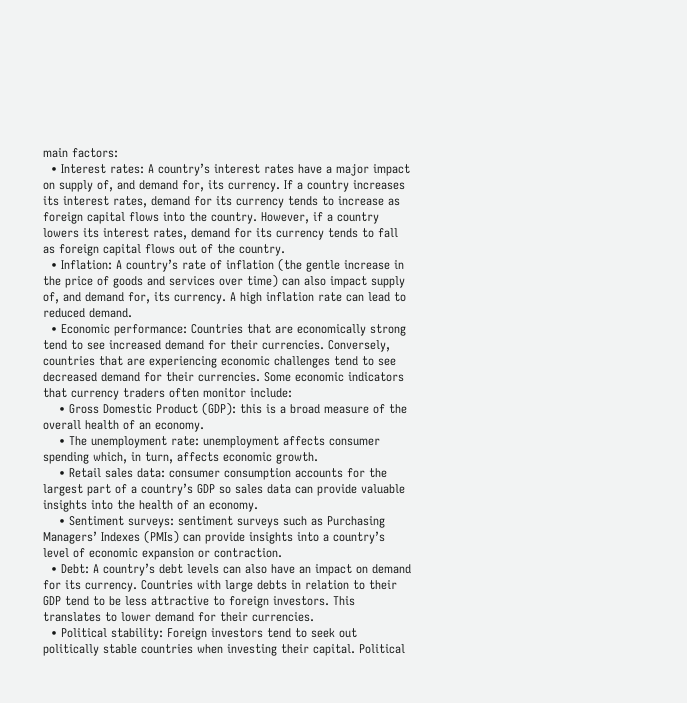main factors:
  • Interest rates: A country’s interest rates have a major impact on supply of, and demand for, its currency. If a country increases its interest rates, demand for its currency tends to increase as foreign capital flows into the country. However, if a country lowers its interest rates, demand for its currency tends to fall as foreign capital flows out of the country.
  • Inflation: A country’s rate of inflation (the gentle increase in the price of goods and services over time) can also impact supply of, and demand for, its currency. A high inflation rate can lead to reduced demand.
  • Economic performance: Countries that are economically strong tend to see increased demand for their currencies. Conversely, countries that are experiencing economic challenges tend to see decreased demand for their currencies. Some economic indicators that currency traders often monitor include:
    • Gross Domestic Product (GDP): this is a broad measure of the overall health of an economy.
    • The unemployment rate: unemployment affects consumer spending which, in turn, affects economic growth.
    • Retail sales data: consumer consumption accounts for the largest part of a country’s GDP so sales data can provide valuable insights into the health of an economy.
    • Sentiment surveys: sentiment surveys such as Purchasing Managers’ Indexes (PMIs) can provide insights into a country’s level of economic expansion or contraction.
  • Debt: A country’s debt levels can also have an impact on demand for its currency. Countries with large debts in relation to their GDP tend to be less attractive to foreign investors. This translates to lower demand for their currencies.
  • Political stability: Foreign investors tend to seek out politically stable countries when investing their capital. Political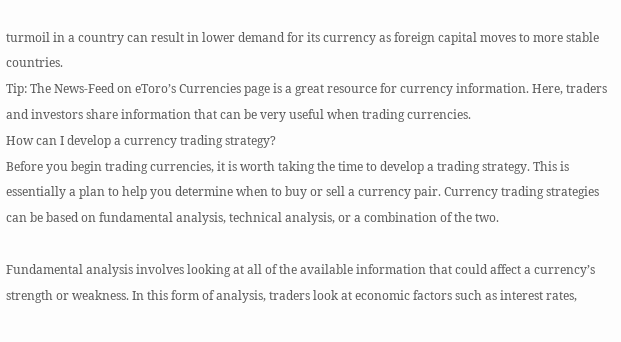turmoil in a country can result in lower demand for its currency as foreign capital moves to more stable countries.
Tip: The News-Feed on eToro’s Currencies page is a great resource for currency information. Here, traders and investors share information that can be very useful when trading currencies.
How can I develop a currency trading strategy?
Before you begin trading currencies, it is worth taking the time to develop a trading strategy. This is essentially a plan to help you determine when to buy or sell a currency pair. Currency trading strategies can be based on fundamental analysis, technical analysis, or a combination of the two.

Fundamental analysis involves looking at all of the available information that could affect a currency’s strength or weakness. In this form of analysis, traders look at economic factors such as interest rates,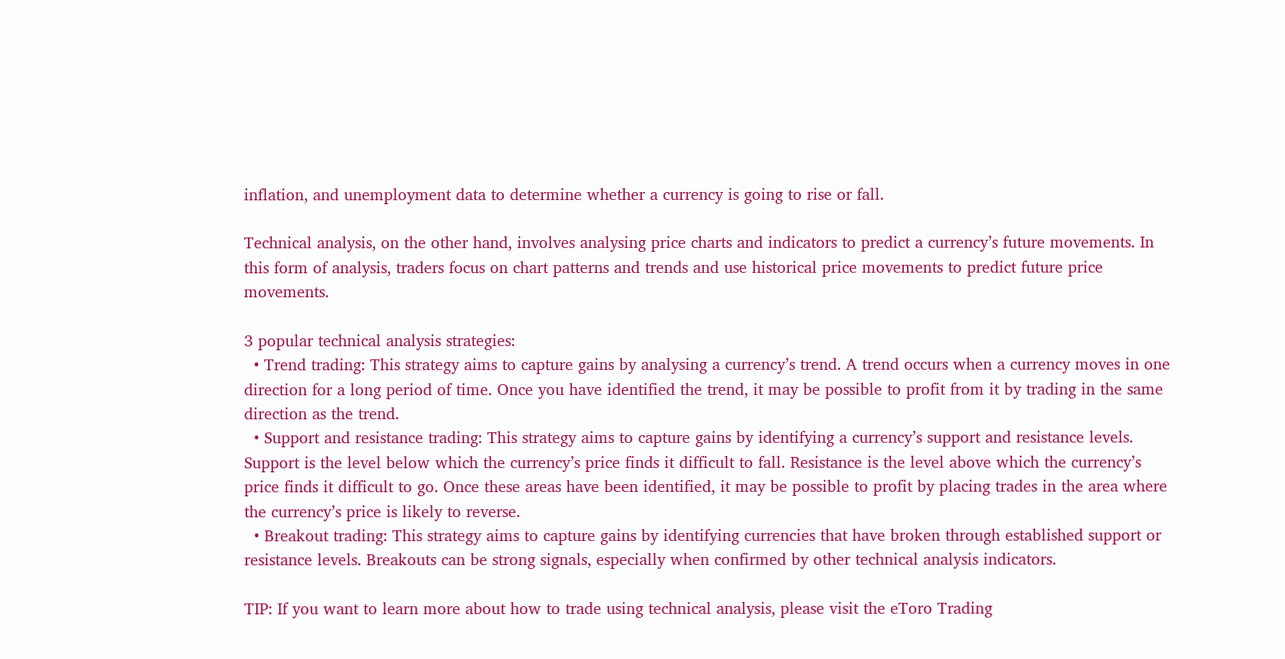inflation, and unemployment data to determine whether a currency is going to rise or fall.

Technical analysis, on the other hand, involves analysing price charts and indicators to predict a currency’s future movements. In this form of analysis, traders focus on chart patterns and trends and use historical price movements to predict future price movements.

3 popular technical analysis strategies:
  • Trend trading: This strategy aims to capture gains by analysing a currency’s trend. A trend occurs when a currency moves in one direction for a long period of time. Once you have identified the trend, it may be possible to profit from it by trading in the same direction as the trend.
  • Support and resistance trading: This strategy aims to capture gains by identifying a currency’s support and resistance levels. Support is the level below which the currency’s price finds it difficult to fall. Resistance is the level above which the currency’s price finds it difficult to go. Once these areas have been identified, it may be possible to profit by placing trades in the area where the currency’s price is likely to reverse.
  • Breakout trading: This strategy aims to capture gains by identifying currencies that have broken through established support or resistance levels. Breakouts can be strong signals, especially when confirmed by other technical analysis indicators.

TIP: If you want to learn more about how to trade using technical analysis, please visit the eToro Trading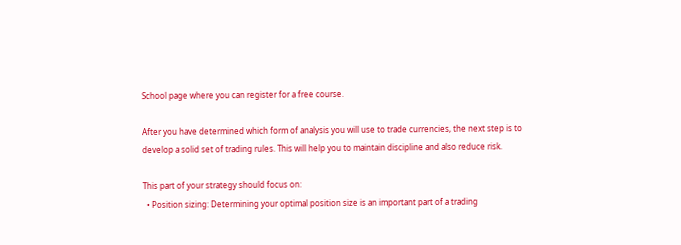School page where you can register for a free course.

After you have determined which form of analysis you will use to trade currencies, the next step is to develop a solid set of trading rules. This will help you to maintain discipline and also reduce risk.

This part of your strategy should focus on:
  • Position sizing: Determining your optimal position size is an important part of a trading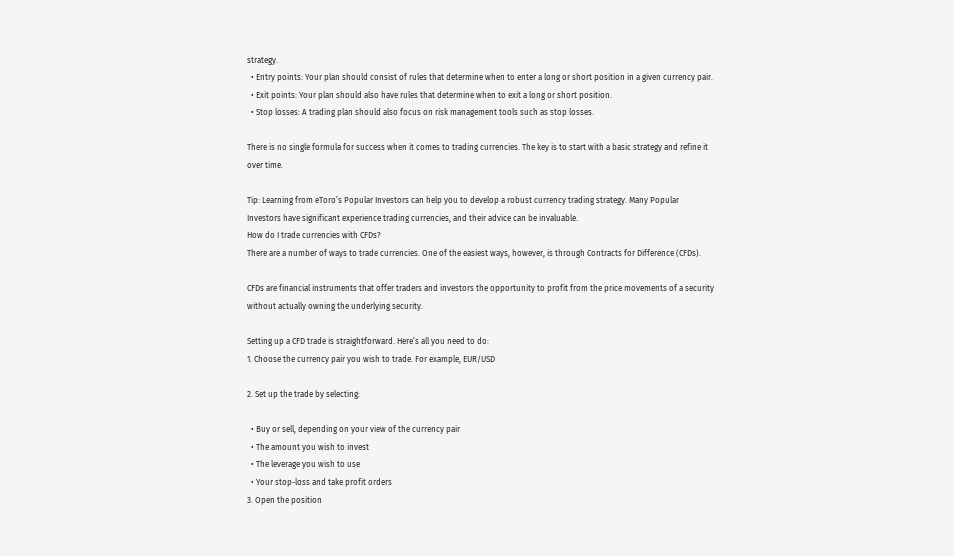strategy.
  • Entry points: Your plan should consist of rules that determine when to enter a long or short position in a given currency pair.
  • Exit points: Your plan should also have rules that determine when to exit a long or short position.
  • Stop losses: A trading plan should also focus on risk management tools such as stop losses.

There is no single formula for success when it comes to trading currencies. The key is to start with a basic strategy and refine it over time.

Tip: Learning from eToro’s Popular Investors can help you to develop a robust currency trading strategy. Many Popular Investors have significant experience trading currencies, and their advice can be invaluable.
How do I trade currencies with CFDs?
There are a number of ways to trade currencies. One of the easiest ways, however, is through Contracts for Difference (CFDs).

CFDs are financial instruments that offer traders and investors the opportunity to profit from the price movements of a security without actually owning the underlying security.

Setting up a CFD trade is straightforward. Here’s all you need to do:
1. Choose the currency pair you wish to trade. For example, EUR/USD

2. Set up the trade by selecting:

  • Buy or sell, depending on your view of the currency pair
  • The amount you wish to invest
  • The leverage you wish to use
  • Your stop-loss and take profit orders
3. Open the position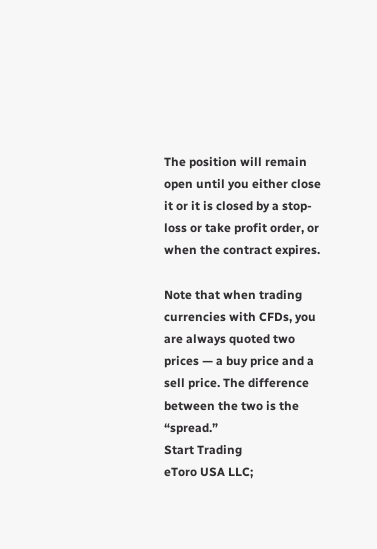The position will remain open until you either close it or it is closed by a stop-loss or take profit order, or when the contract expires.

Note that when trading currencies with CFDs, you are always quoted two prices — a buy price and a sell price. The difference between the two is the “spread.”
Start Trading
eToro USA LLC;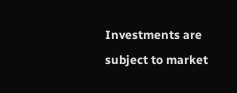Investments are subject to market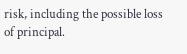risk, including the possible loss of principal.